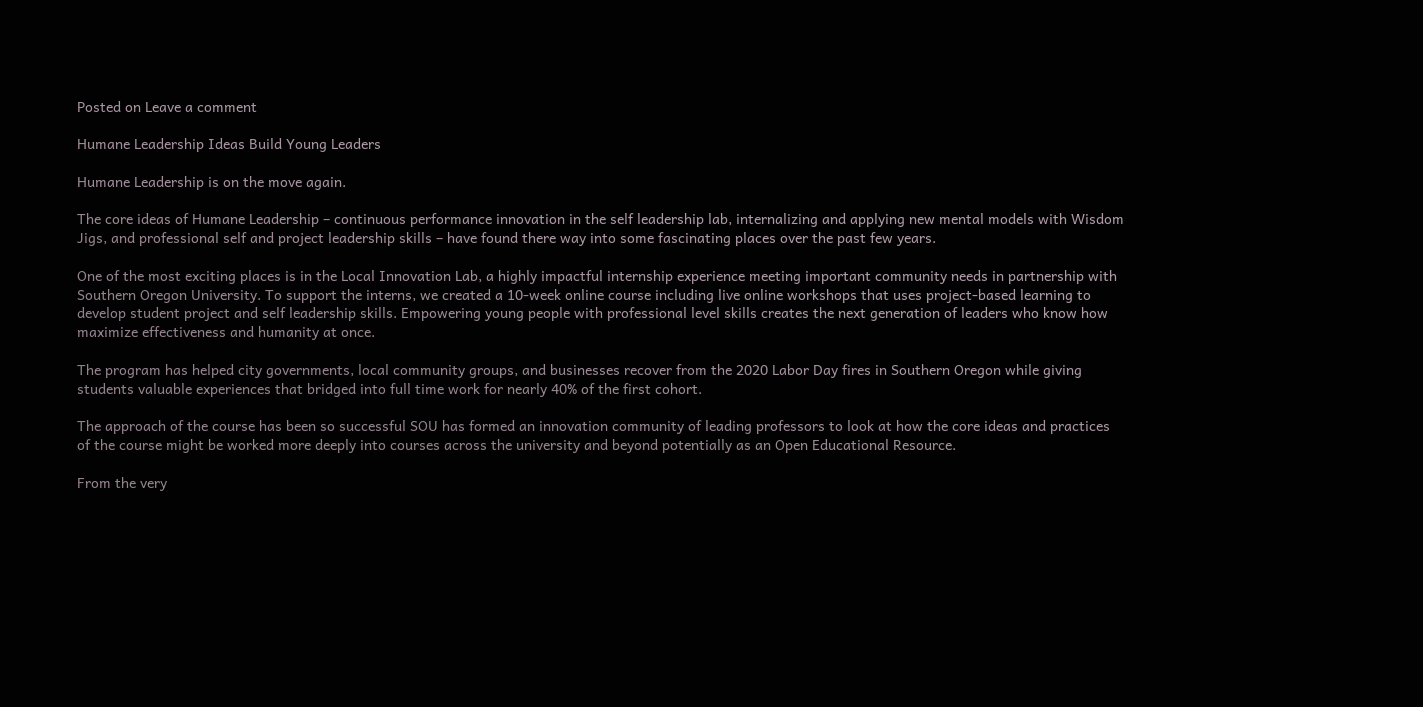Posted on Leave a comment

Humane Leadership Ideas Build Young Leaders

Humane Leadership is on the move again.

The core ideas of Humane Leadership – continuous performance innovation in the self leadership lab, internalizing and applying new mental models with Wisdom Jigs, and professional self and project leadership skills – have found there way into some fascinating places over the past few years.

One of the most exciting places is in the Local Innovation Lab, a highly impactful internship experience meeting important community needs in partnership with Southern Oregon University. To support the interns, we created a 10-week online course including live online workshops that uses project-based learning to develop student project and self leadership skills. Empowering young people with professional level skills creates the next generation of leaders who know how maximize effectiveness and humanity at once.

The program has helped city governments, local community groups, and businesses recover from the 2020 Labor Day fires in Southern Oregon while giving students valuable experiences that bridged into full time work for nearly 40% of the first cohort.

The approach of the course has been so successful SOU has formed an innovation community of leading professors to look at how the core ideas and practices of the course might be worked more deeply into courses across the university and beyond potentially as an Open Educational Resource.

From the very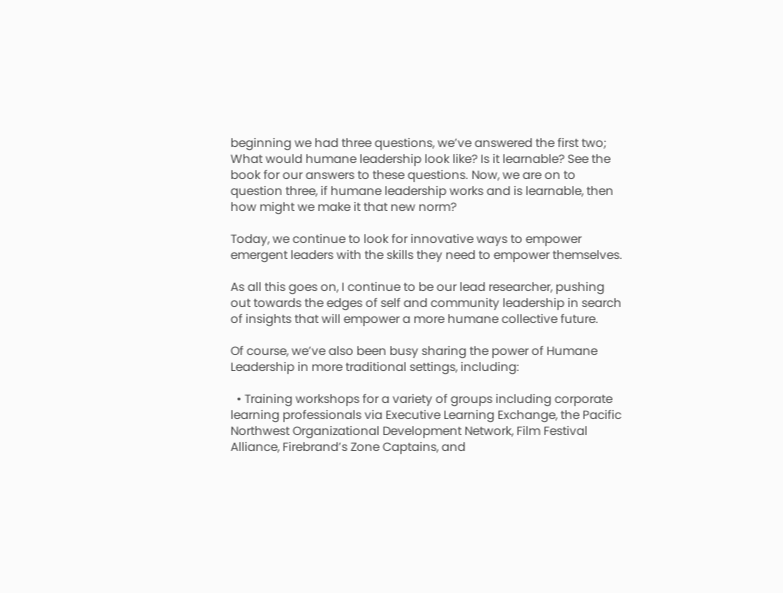beginning we had three questions, we’ve answered the first two; What would humane leadership look like? Is it learnable? See the book for our answers to these questions. Now, we are on to question three, if humane leadership works and is learnable, then how might we make it that new norm?

Today, we continue to look for innovative ways to empower emergent leaders with the skills they need to empower themselves.

As all this goes on, I continue to be our lead researcher, pushing out towards the edges of self and community leadership in search of insights that will empower a more humane collective future.

Of course, we’ve also been busy sharing the power of Humane Leadership in more traditional settings, including:

  • Training workshops for a variety of groups including corporate learning professionals via Executive Learning Exchange, the Pacific Northwest Organizational Development Network, Film Festival Alliance, Firebrand’s Zone Captains, and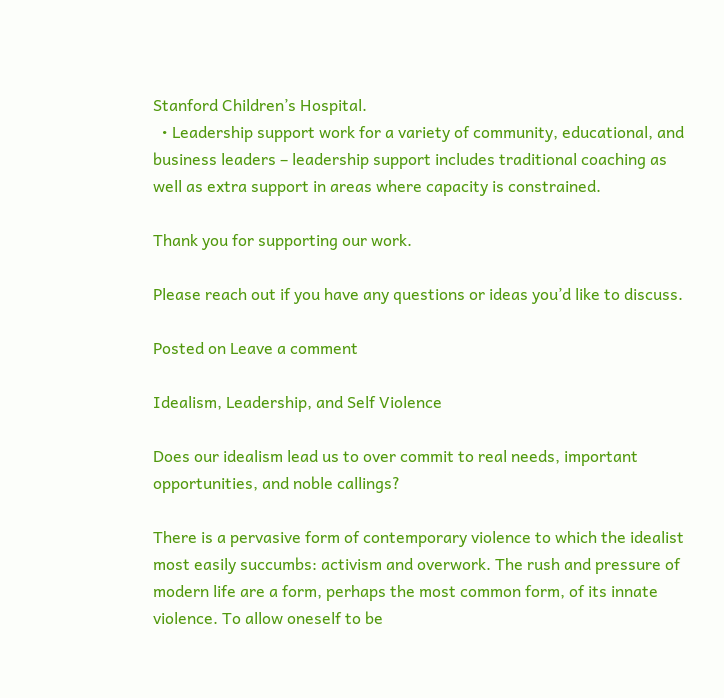Stanford Children’s Hospital.
  • Leadership support work for a variety of community, educational, and business leaders – leadership support includes traditional coaching as well as extra support in areas where capacity is constrained.

Thank you for supporting our work.

Please reach out if you have any questions or ideas you’d like to discuss.

Posted on Leave a comment

Idealism, Leadership, and Self Violence

Does our idealism lead us to over commit to real needs, important opportunities, and noble callings?

There is a pervasive form of contemporary violence to which the idealist most easily succumbs: activism and overwork. The rush and pressure of modern life are a form, perhaps the most common form, of its innate violence. To allow oneself to be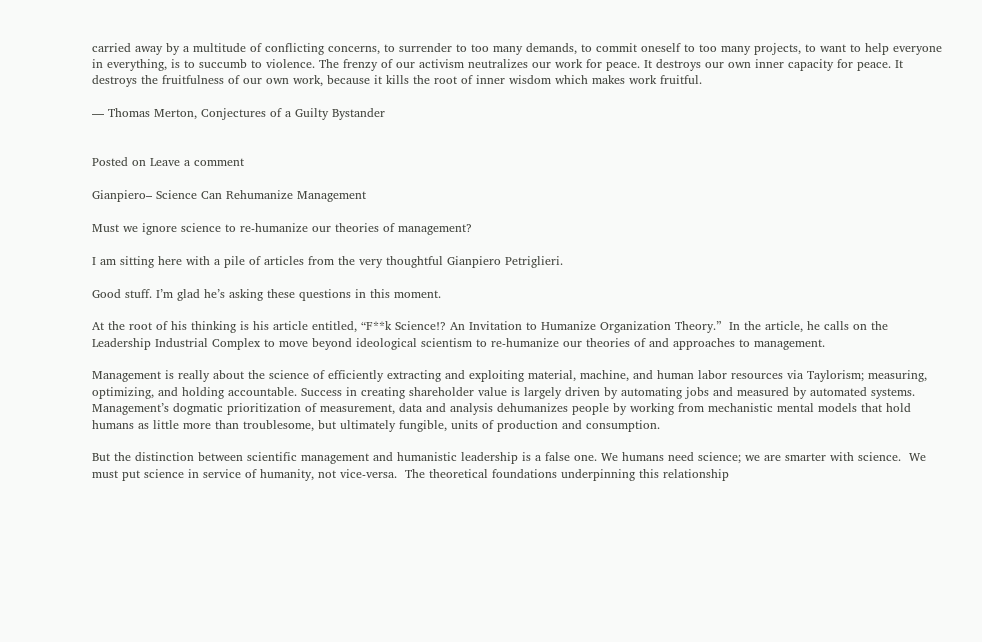carried away by a multitude of conflicting concerns, to surrender to too many demands, to commit oneself to too many projects, to want to help everyone in everything, is to succumb to violence. The frenzy of our activism neutralizes our work for peace. It destroys our own inner capacity for peace. It destroys the fruitfulness of our own work, because it kills the root of inner wisdom which makes work fruitful.

— Thomas Merton, Conjectures of a Guilty Bystander


Posted on Leave a comment

Gianpiero– Science Can Rehumanize Management

Must we ignore science to re-humanize our theories of management?

I am sitting here with a pile of articles from the very thoughtful Gianpiero Petriglieri.

Good stuff. I’m glad he’s asking these questions in this moment.

At the root of his thinking is his article entitled, “F**k Science!? An Invitation to Humanize Organization Theory.”  In the article, he calls on the Leadership Industrial Complex to move beyond ideological scientism to re-humanize our theories of and approaches to management.

Management is really about the science of efficiently extracting and exploiting material, machine, and human labor resources via Taylorism; measuring, optimizing, and holding accountable. Success in creating shareholder value is largely driven by automating jobs and measured by automated systems. Management’s dogmatic prioritization of measurement, data and analysis dehumanizes people by working from mechanistic mental models that hold humans as little more than troublesome, but ultimately fungible, units of production and consumption.

But the distinction between scientific management and humanistic leadership is a false one. We humans need science; we are smarter with science.  We must put science in service of humanity, not vice-versa.  The theoretical foundations underpinning this relationship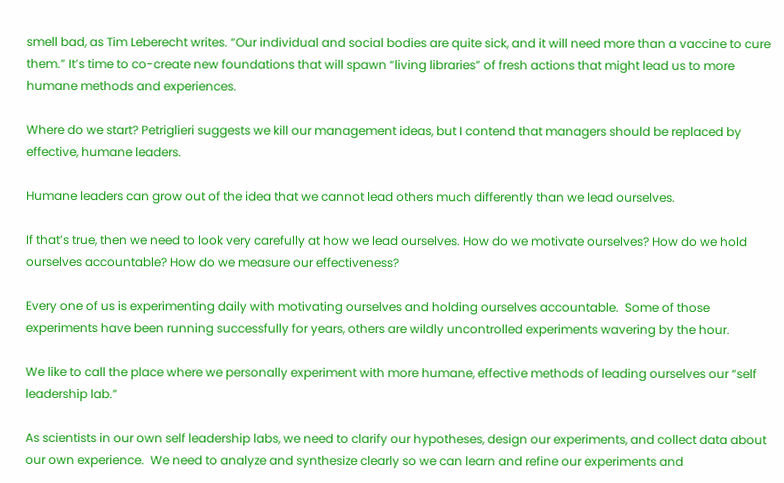smell bad, as Tim Leberecht writes. “Our individual and social bodies are quite sick, and it will need more than a vaccine to cure them.” It’s time to co-create new foundations that will spawn “living libraries” of fresh actions that might lead us to more humane methods and experiences.

Where do we start? Petriglieri suggests we kill our management ideas, but I contend that managers should be replaced by effective, humane leaders.

Humane leaders can grow out of the idea that we cannot lead others much differently than we lead ourselves.

If that’s true, then we need to look very carefully at how we lead ourselves. How do we motivate ourselves? How do we hold ourselves accountable? How do we measure our effectiveness?

Every one of us is experimenting daily with motivating ourselves and holding ourselves accountable.  Some of those experiments have been running successfully for years, others are wildly uncontrolled experiments wavering by the hour.

We like to call the place where we personally experiment with more humane, effective methods of leading ourselves our “self leadership lab.”

As scientists in our own self leadership labs, we need to clarify our hypotheses, design our experiments, and collect data about our own experience.  We need to analyze and synthesize clearly so we can learn and refine our experiments and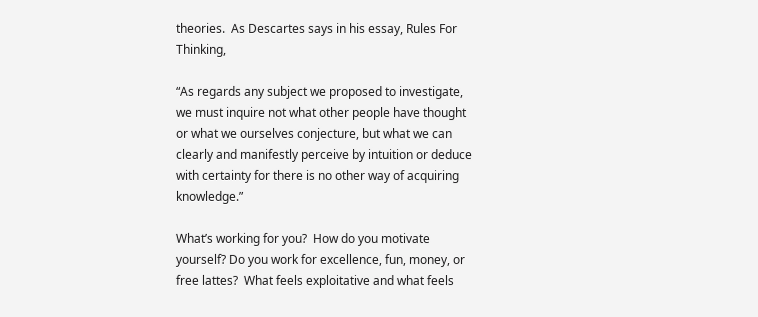theories.  As Descartes says in his essay, Rules For Thinking,

“As regards any subject we proposed to investigate, we must inquire not what other people have thought or what we ourselves conjecture, but what we can clearly and manifestly perceive by intuition or deduce with certainty for there is no other way of acquiring knowledge.”

What’s working for you?  How do you motivate yourself? Do you work for excellence, fun, money, or free lattes?  What feels exploitative and what feels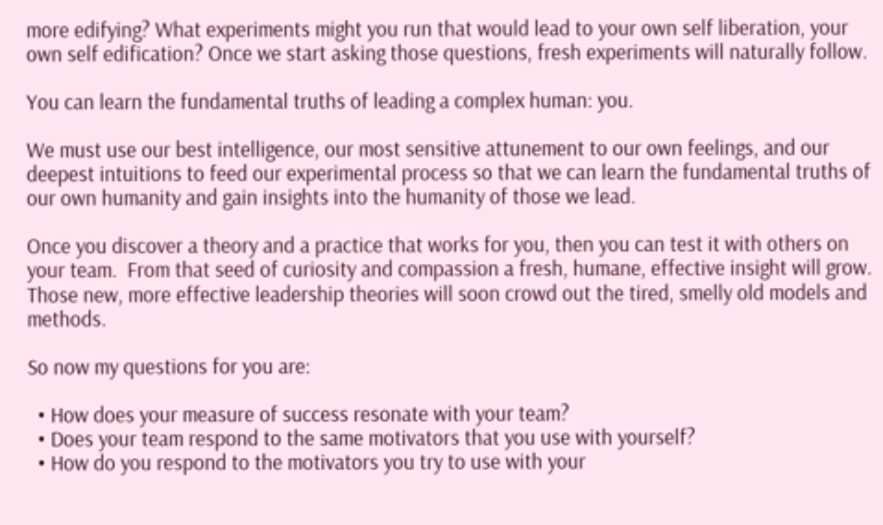more edifying? What experiments might you run that would lead to your own self liberation, your own self edification? Once we start asking those questions, fresh experiments will naturally follow.

You can learn the fundamental truths of leading a complex human: you.

We must use our best intelligence, our most sensitive attunement to our own feelings, and our deepest intuitions to feed our experimental process so that we can learn the fundamental truths of our own humanity and gain insights into the humanity of those we lead.

Once you discover a theory and a practice that works for you, then you can test it with others on  your team.  From that seed of curiosity and compassion a fresh, humane, effective insight will grow.  Those new, more effective leadership theories will soon crowd out the tired, smelly old models and methods.

So now my questions for you are:

  • How does your measure of success resonate with your team?
  • Does your team respond to the same motivators that you use with yourself?
  • How do you respond to the motivators you try to use with your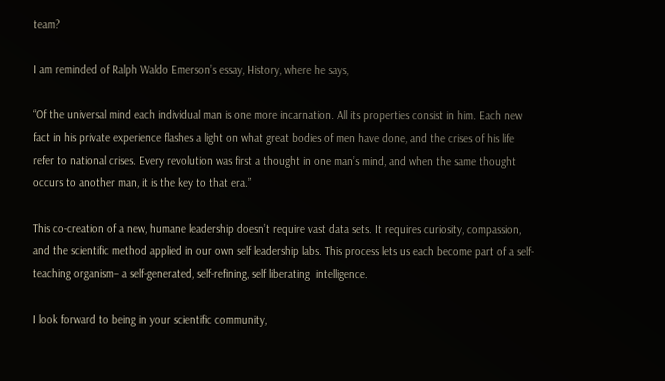team?

I am reminded of Ralph Waldo Emerson’s essay, History, where he says,

“Of the universal mind each individual man is one more incarnation. All its properties consist in him. Each new fact in his private experience flashes a light on what great bodies of men have done, and the crises of his life refer to national crises. Every revolution was first a thought in one man’s mind, and when the same thought occurs to another man, it is the key to that era.”

This co-creation of a new, humane leadership doesn’t require vast data sets. It requires curiosity, compassion, and the scientific method applied in our own self leadership labs. This process lets us each become part of a self-teaching organism– a self-generated, self-refining, self liberating  intelligence.

I look forward to being in your scientific community,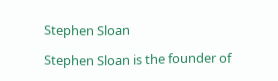Stephen Sloan

Stephen Sloan is the founder of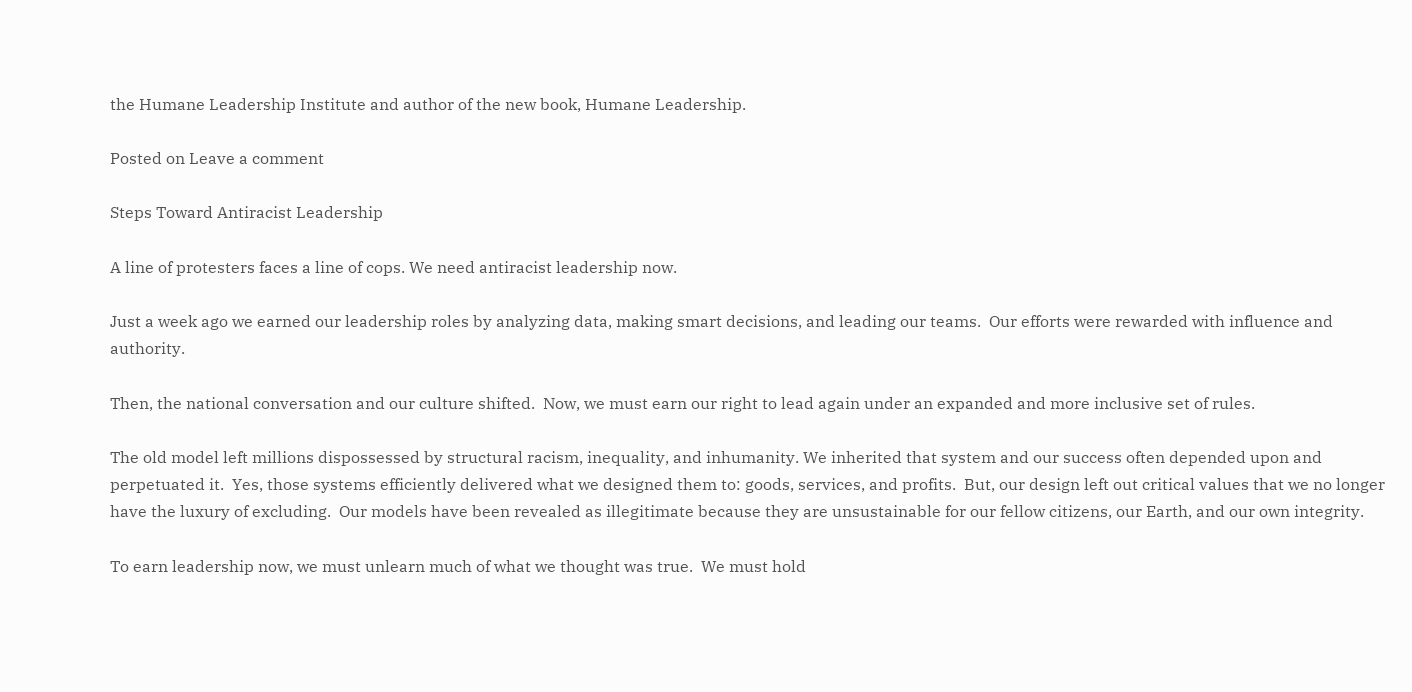the Humane Leadership Institute and author of the new book, Humane Leadership.

Posted on Leave a comment

Steps Toward Antiracist Leadership

A line of protesters faces a line of cops. We need antiracist leadership now.

Just a week ago we earned our leadership roles by analyzing data, making smart decisions, and leading our teams.  Our efforts were rewarded with influence and authority.

Then, the national conversation and our culture shifted.  Now, we must earn our right to lead again under an expanded and more inclusive set of rules.

The old model left millions dispossessed by structural racism, inequality, and inhumanity. We inherited that system and our success often depended upon and perpetuated it.  Yes, those systems efficiently delivered what we designed them to: goods, services, and profits.  But, our design left out critical values that we no longer have the luxury of excluding.  Our models have been revealed as illegitimate because they are unsustainable for our fellow citizens, our Earth, and our own integrity.

To earn leadership now, we must unlearn much of what we thought was true.  We must hold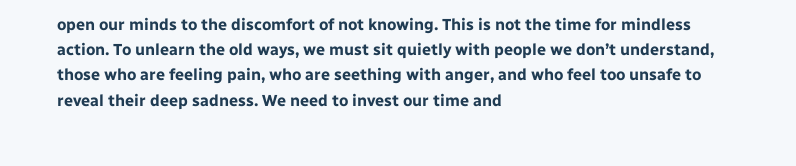open our minds to the discomfort of not knowing. This is not the time for mindless action. To unlearn the old ways, we must sit quietly with people we don’t understand, those who are feeling pain, who are seething with anger, and who feel too unsafe to reveal their deep sadness. We need to invest our time and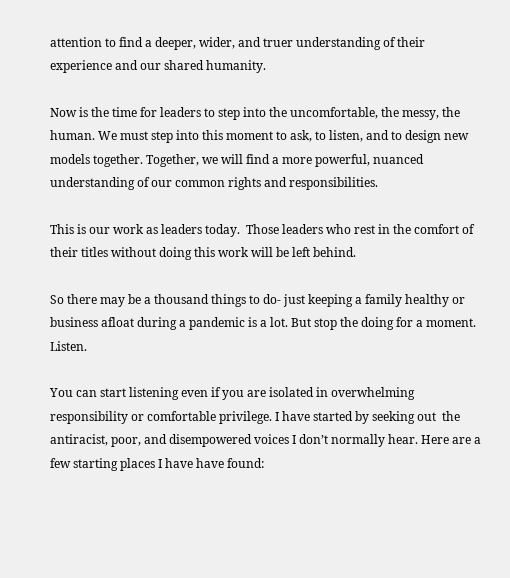attention to find a deeper, wider, and truer understanding of their experience and our shared humanity.

Now is the time for leaders to step into the uncomfortable, the messy, the human. We must step into this moment to ask, to listen, and to design new models together. Together, we will find a more powerful, nuanced understanding of our common rights and responsibilities.

This is our work as leaders today.  Those leaders who rest in the comfort of their titles without doing this work will be left behind.

So there may be a thousand things to do- just keeping a family healthy or business afloat during a pandemic is a lot. But stop the doing for a moment. Listen.

You can start listening even if you are isolated in overwhelming responsibility or comfortable privilege. I have started by seeking out  the antiracist, poor, and disempowered voices I don’t normally hear. Here are a few starting places I have have found: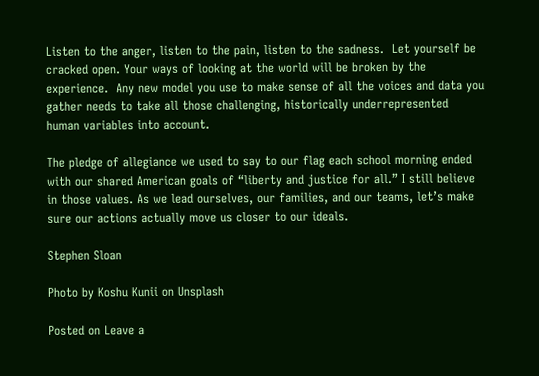Listen to the anger, listen to the pain, listen to the sadness.  Let yourself be cracked open. Your ways of looking at the world will be broken by the experience.  Any new model you use to make sense of all the voices and data you gather needs to take all those challenging, historically underrepresented human variables into account.

The pledge of allegiance we used to say to our flag each school morning ended with our shared American goals of “liberty and justice for all.” I still believe in those values. As we lead ourselves, our families, and our teams, let’s make sure our actions actually move us closer to our ideals.

Stephen Sloan

Photo by Koshu Kunii on Unsplash

Posted on Leave a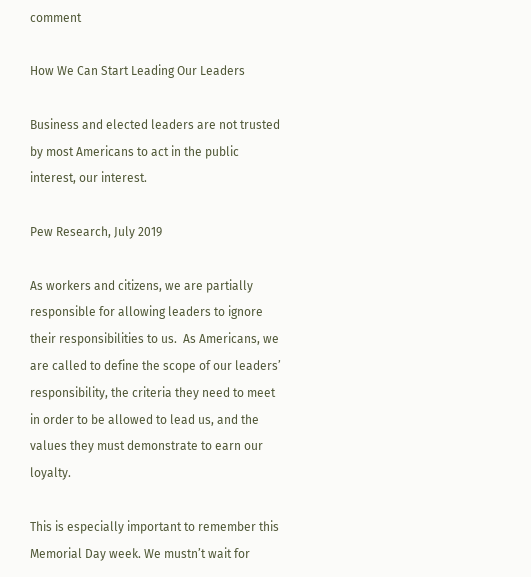comment

How We Can Start Leading Our Leaders

Business and elected leaders are not trusted by most Americans to act in the public interest, our interest.

Pew Research, July 2019

As workers and citizens, we are partially responsible for allowing leaders to ignore their responsibilities to us.  As Americans, we are called to define the scope of our leaders’  responsibility, the criteria they need to meet in order to be allowed to lead us, and the values they must demonstrate to earn our loyalty.

This is especially important to remember this Memorial Day week. We mustn’t wait for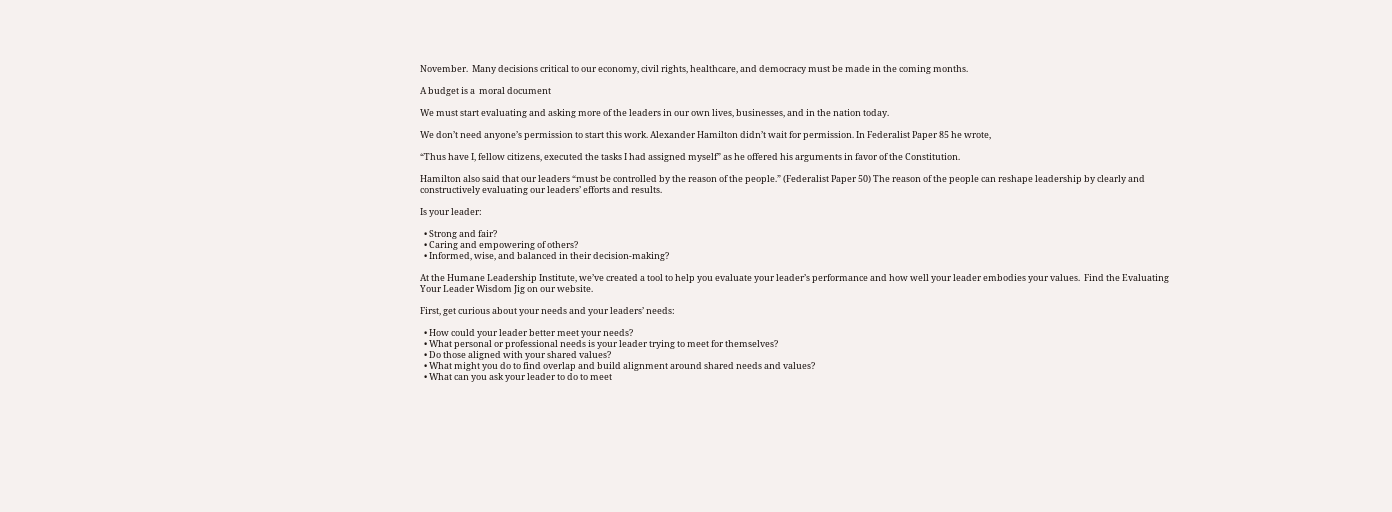November.  Many decisions critical to our economy, civil rights, healthcare, and democracy must be made in the coming months.

A budget is a  moral document

We must start evaluating and asking more of the leaders in our own lives, businesses, and in the nation today.

We don’t need anyone’s permission to start this work. Alexander Hamilton didn’t wait for permission. In Federalist Paper 85 he wrote,

“Thus have I, fellow citizens, executed the tasks I had assigned myself” as he offered his arguments in favor of the Constitution.

Hamilton also said that our leaders “must be controlled by the reason of the people.” (Federalist Paper 50) The reason of the people can reshape leadership by clearly and constructively evaluating our leaders’ efforts and results.

Is your leader:

  • Strong and fair?
  • Caring and empowering of others?
  • Informed, wise, and balanced in their decision-making?

At the Humane Leadership Institute, we’ve created a tool to help you evaluate your leader’s performance and how well your leader embodies your values.  Find the Evaluating Your Leader Wisdom Jig on our website.

First, get curious about your needs and your leaders’ needs:

  • How could your leader better meet your needs?
  • What personal or professional needs is your leader trying to meet for themselves?
  • Do those aligned with your shared values?
  • What might you do to find overlap and build alignment around shared needs and values?
  • What can you ask your leader to do to meet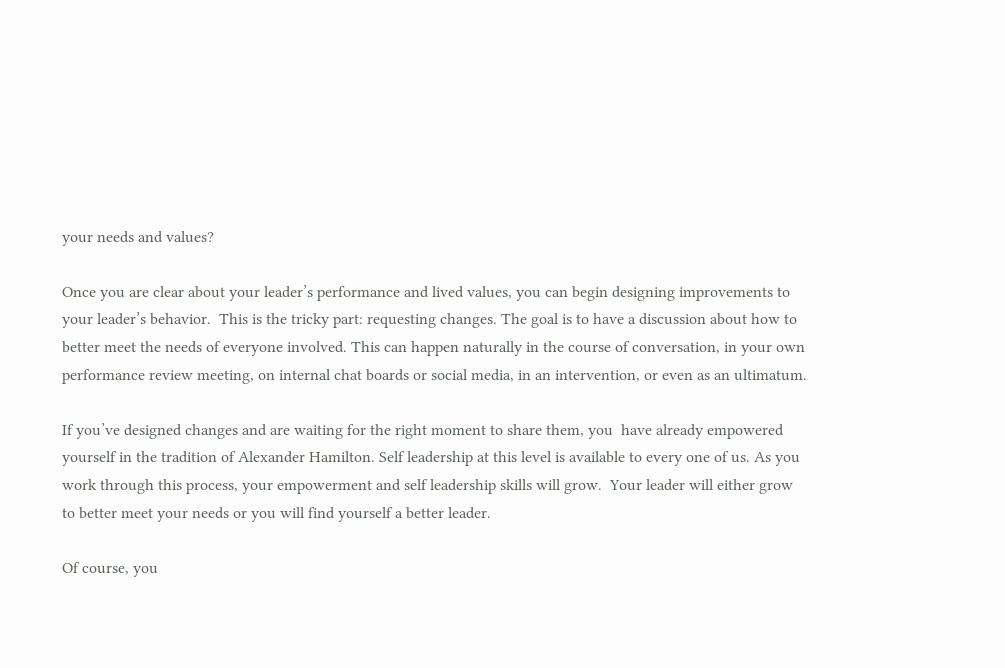your needs and values?

Once you are clear about your leader’s performance and lived values, you can begin designing improvements to your leader’s behavior.  This is the tricky part: requesting changes. The goal is to have a discussion about how to better meet the needs of everyone involved. This can happen naturally in the course of conversation, in your own performance review meeting, on internal chat boards or social media, in an intervention, or even as an ultimatum.

If you’ve designed changes and are waiting for the right moment to share them, you  have already empowered yourself in the tradition of Alexander Hamilton. Self leadership at this level is available to every one of us. As you work through this process, your empowerment and self leadership skills will grow.  Your leader will either grow to better meet your needs or you will find yourself a better leader.

Of course, you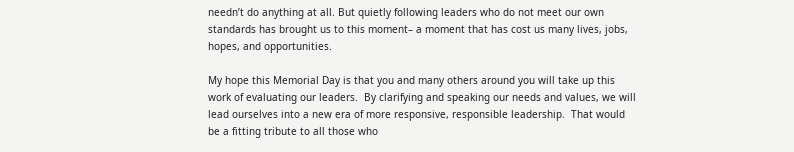needn’t do anything at all. But quietly following leaders who do not meet our own standards has brought us to this moment– a moment that has cost us many lives, jobs, hopes, and opportunities.

My hope this Memorial Day is that you and many others around you will take up this work of evaluating our leaders.  By clarifying and speaking our needs and values, we will lead ourselves into a new era of more responsive, responsible leadership.  That would be a fitting tribute to all those who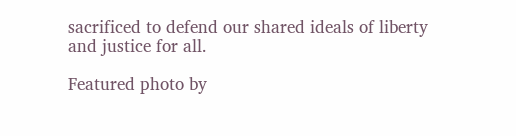sacrificed to defend our shared ideals of liberty and justice for all.

Featured photo by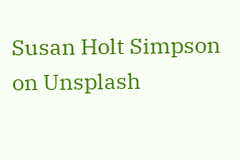Susan Holt Simpson on Unsplash